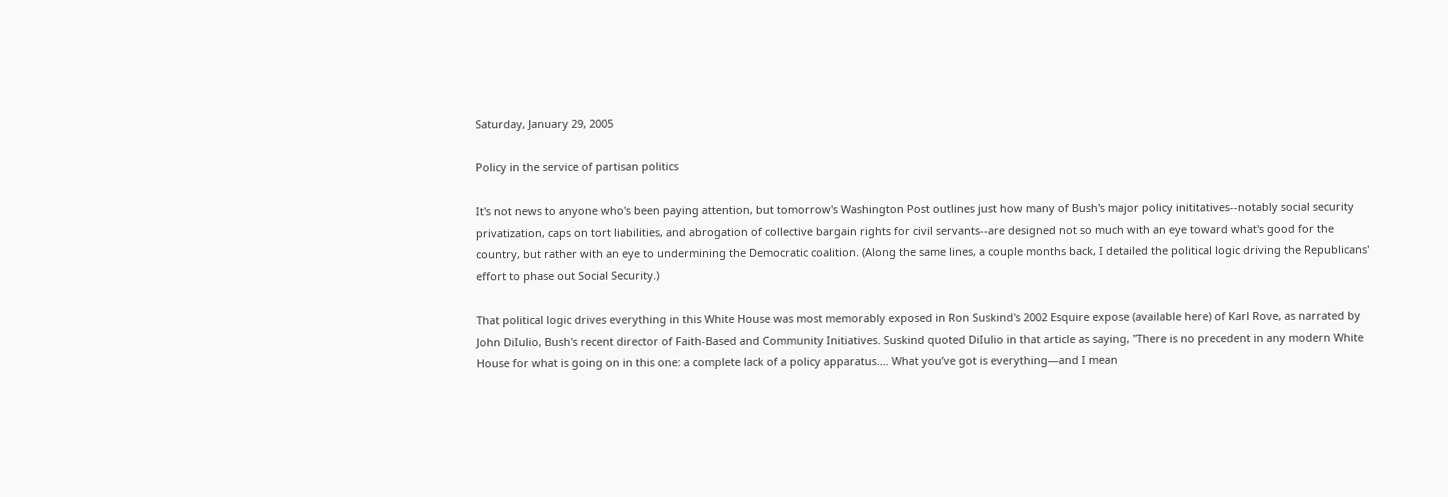Saturday, January 29, 2005

Policy in the service of partisan politics

It's not news to anyone who's been paying attention, but tomorrow's Washington Post outlines just how many of Bush's major policy inititatives--notably social security privatization, caps on tort liabilities, and abrogation of collective bargain rights for civil servants--are designed not so much with an eye toward what's good for the country, but rather with an eye to undermining the Democratic coalition. (Along the same lines, a couple months back, I detailed the political logic driving the Republicans' effort to phase out Social Security.)

That political logic drives everything in this White House was most memorably exposed in Ron Suskind's 2002 Esquire expose (available here) of Karl Rove, as narrated by John DiIulio, Bush's recent director of Faith-Based and Community Initiatives. Suskind quoted DiIulio in that article as saying, "There is no precedent in any modern White House for what is going on in this one: a complete lack of a policy apparatus.... What you’ve got is everything—and I mean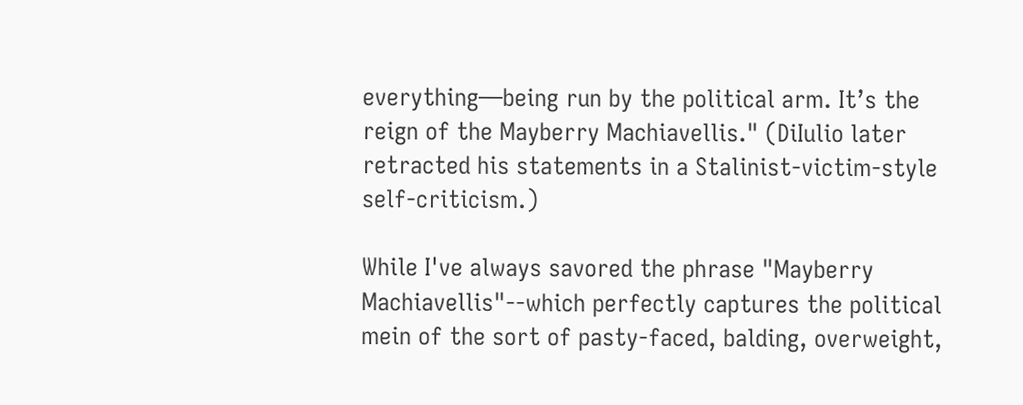everything—being run by the political arm. It’s the reign of the Mayberry Machiavellis." (DiIulio later retracted his statements in a Stalinist-victim-style self-criticism.)

While I've always savored the phrase "Mayberry Machiavellis"--which perfectly captures the political mein of the sort of pasty-faced, balding, overweight,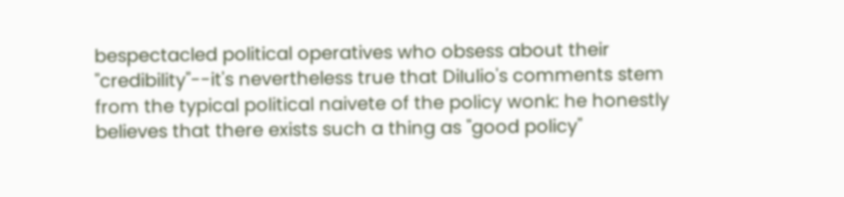bespectacled political operatives who obsess about their "credibility"--it's nevertheless true that DiIulio's comments stem from the typical political naivete of the policy wonk: he honestly believes that there exists such a thing as "good policy"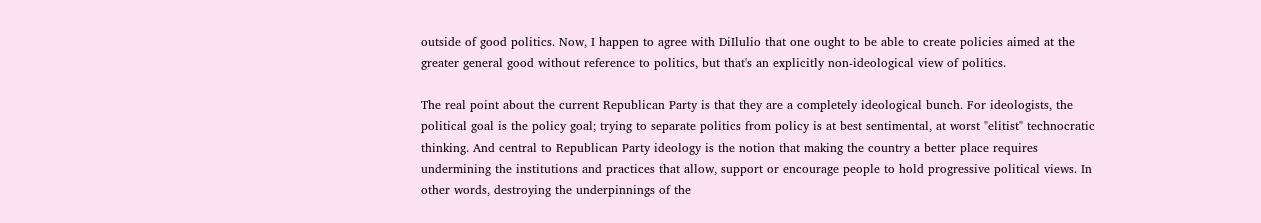outside of good politics. Now, I happen to agree with DiIlulio that one ought to be able to create policies aimed at the greater general good without reference to politics, but that's an explicitly non-ideological view of politics.

The real point about the current Republican Party is that they are a completely ideological bunch. For ideologists, the political goal is the policy goal; trying to separate politics from policy is at best sentimental, at worst "elitist" technocratic thinking. And central to Republican Party ideology is the notion that making the country a better place requires undermining the institutions and practices that allow, support or encourage people to hold progressive political views. In other words, destroying the underpinnings of the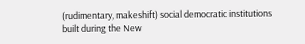(rudimentary, makeshift) social democratic institutions built during the New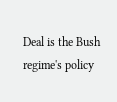Deal is the Bush regime's policy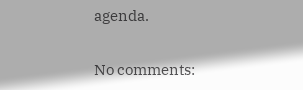agenda.

No comments: